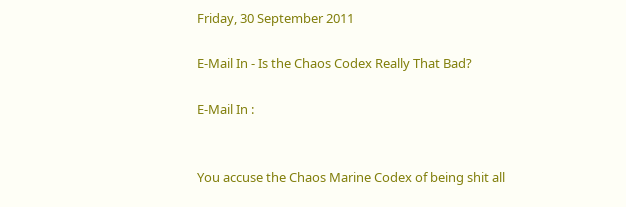Friday, 30 September 2011

E-Mail In - Is the Chaos Codex Really That Bad?

E-Mail In :


You accuse the Chaos Marine Codex of being shit all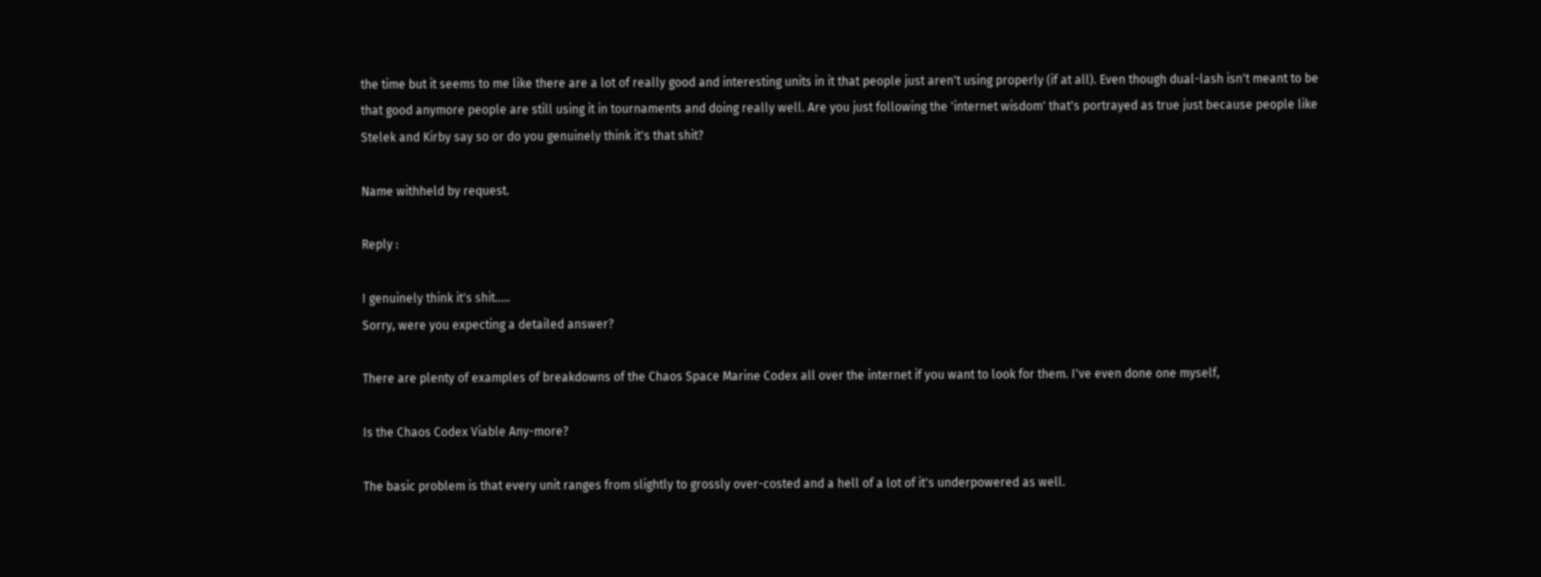the time but it seems to me like there are a lot of really good and interesting units in it that people just aren't using properly (if at all). Even though dual-lash isn't meant to be that good anymore people are still using it in tournaments and doing really well. Are you just following the 'internet wisdom' that's portrayed as true just because people like Stelek and Kirby say so or do you genuinely think it's that shit?

Name withheld by request.

Reply :

I genuinely think it's shit.....
Sorry, were you expecting a detailed answer?

There are plenty of examples of breakdowns of the Chaos Space Marine Codex all over the internet if you want to look for them. I've even done one myself,

Is the Chaos Codex Viable Any-more?

The basic problem is that every unit ranges from slightly to grossly over-costed and a hell of a lot of it's underpowered as well.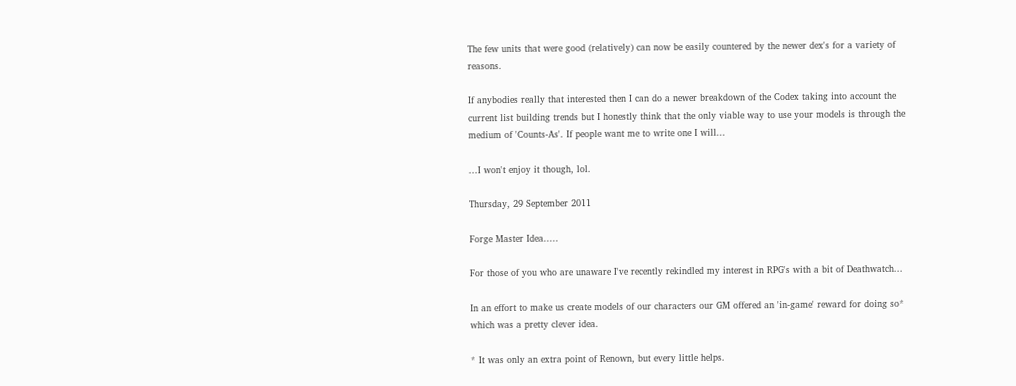The few units that were good (relatively) can now be easily countered by the newer dex's for a variety of reasons.

If anybodies really that interested then I can do a newer breakdown of the Codex taking into account the current list building trends but I honestly think that the only viable way to use your models is through the medium of 'Counts-As'. If people want me to write one I will...

...I won't enjoy it though, lol.

Thursday, 29 September 2011

Forge Master Idea.....

For those of you who are unaware I've recently rekindled my interest in RPG's with a bit of Deathwatch...

In an effort to make us create models of our characters our GM offered an 'in-game' reward for doing so* which was a pretty clever idea.

* It was only an extra point of Renown, but every little helps.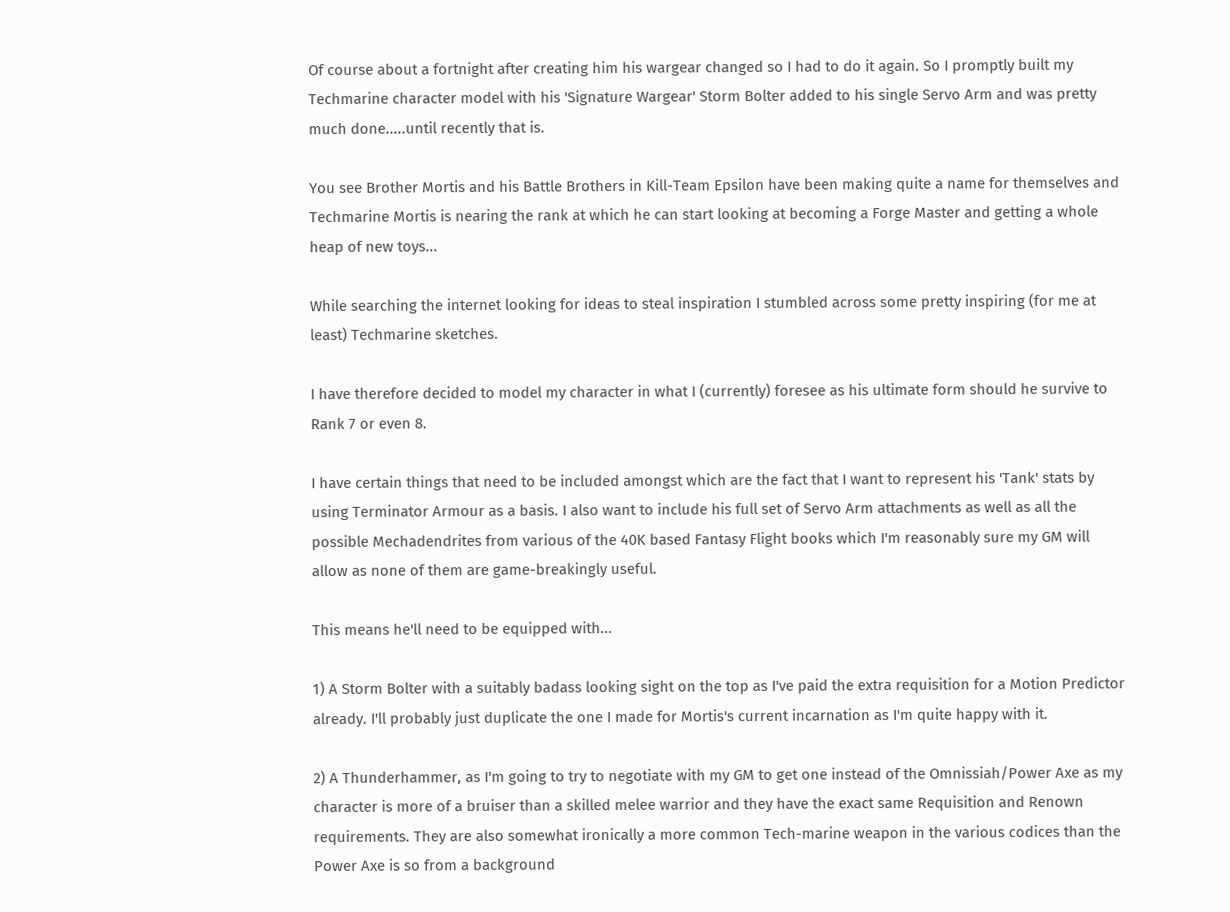Of course about a fortnight after creating him his wargear changed so I had to do it again. So I promptly built my Techmarine character model with his 'Signature Wargear' Storm Bolter added to his single Servo Arm and was pretty much done.....until recently that is.

You see Brother Mortis and his Battle Brothers in Kill-Team Epsilon have been making quite a name for themselves and Techmarine Mortis is nearing the rank at which he can start looking at becoming a Forge Master and getting a whole heap of new toys...

While searching the internet looking for ideas to steal inspiration I stumbled across some pretty inspiring (for me at least) Techmarine sketches.

I have therefore decided to model my character in what I (currently) foresee as his ultimate form should he survive to Rank 7 or even 8.

I have certain things that need to be included amongst which are the fact that I want to represent his 'Tank' stats by using Terminator Armour as a basis. I also want to include his full set of Servo Arm attachments as well as all the possible Mechadendrites from various of the 40K based Fantasy Flight books which I'm reasonably sure my GM will allow as none of them are game-breakingly useful.

This means he'll need to be equipped with...

1) A Storm Bolter with a suitably badass looking sight on the top as I've paid the extra requisition for a Motion Predictor already. I'll probably just duplicate the one I made for Mortis's current incarnation as I'm quite happy with it.

2) A Thunderhammer, as I'm going to try to negotiate with my GM to get one instead of the Omnissiah/Power Axe as my character is more of a bruiser than a skilled melee warrior and they have the exact same Requisition and Renown requirements. They are also somewhat ironically a more common Tech-marine weapon in the various codices than the Power Axe is so from a background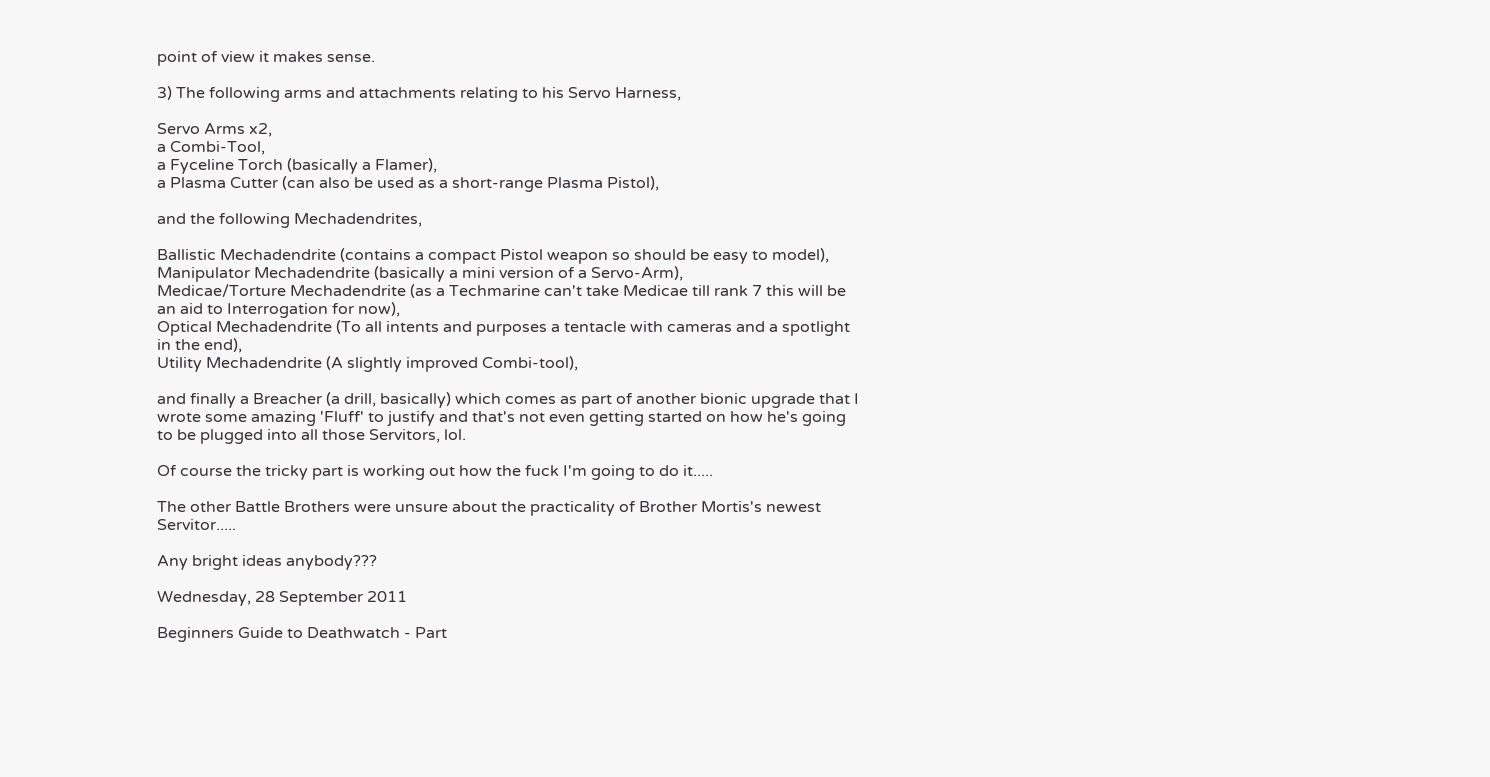point of view it makes sense.

3) The following arms and attachments relating to his Servo Harness,

Servo Arms x2,
a Combi-Tool,
a Fyceline Torch (basically a Flamer),
a Plasma Cutter (can also be used as a short-range Plasma Pistol),

and the following Mechadendrites,

Ballistic Mechadendrite (contains a compact Pistol weapon so should be easy to model),
Manipulator Mechadendrite (basically a mini version of a Servo-Arm),
Medicae/Torture Mechadendrite (as a Techmarine can't take Medicae till rank 7 this will be an aid to Interrogation for now),
Optical Mechadendrite (To all intents and purposes a tentacle with cameras and a spotlight in the end),
Utility Mechadendrite (A slightly improved Combi-tool),

and finally a Breacher (a drill, basically) which comes as part of another bionic upgrade that I wrote some amazing 'Fluff' to justify and that's not even getting started on how he's going to be plugged into all those Servitors, lol.

Of course the tricky part is working out how the fuck I'm going to do it.....

The other Battle Brothers were unsure about the practicality of Brother Mortis's newest Servitor.....

Any bright ideas anybody???

Wednesday, 28 September 2011

Beginners Guide to Deathwatch - Part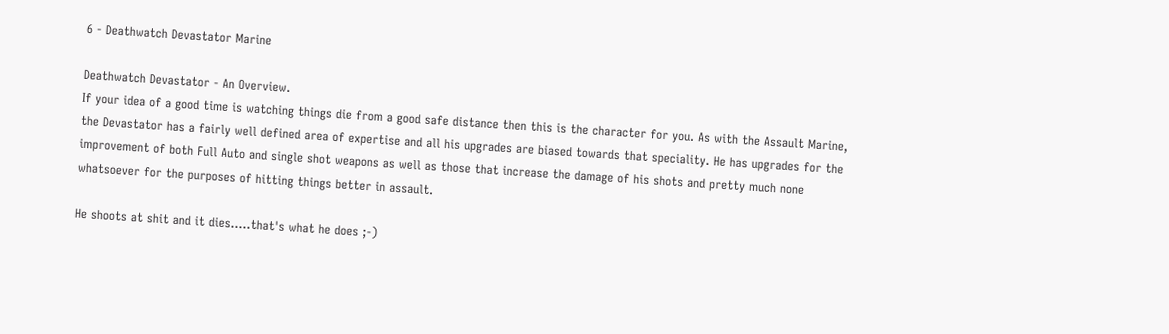6 - Deathwatch Devastator Marine

Deathwatch Devastator - An Overview.
If your idea of a good time is watching things die from a good safe distance then this is the character for you. As with the Assault Marine, the Devastator has a fairly well defined area of expertise and all his upgrades are biased towards that speciality. He has upgrades for the improvement of both Full Auto and single shot weapons as well as those that increase the damage of his shots and pretty much none whatsoever for the purposes of hitting things better in assault.

He shoots at shit and it dies.....that's what he does ;-)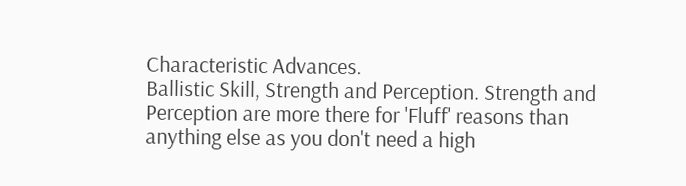Characteristic Advances.
Ballistic Skill, Strength and Perception. Strength and Perception are more there for 'Fluff' reasons than anything else as you don't need a high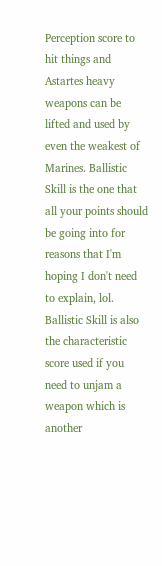Perception score to hit things and Astartes heavy weapons can be lifted and used by even the weakest of Marines. Ballistic Skill is the one that all your points should be going into for reasons that I'm hoping I don't need to explain, lol. Ballistic Skill is also the characteristic score used if you need to unjam a weapon which is another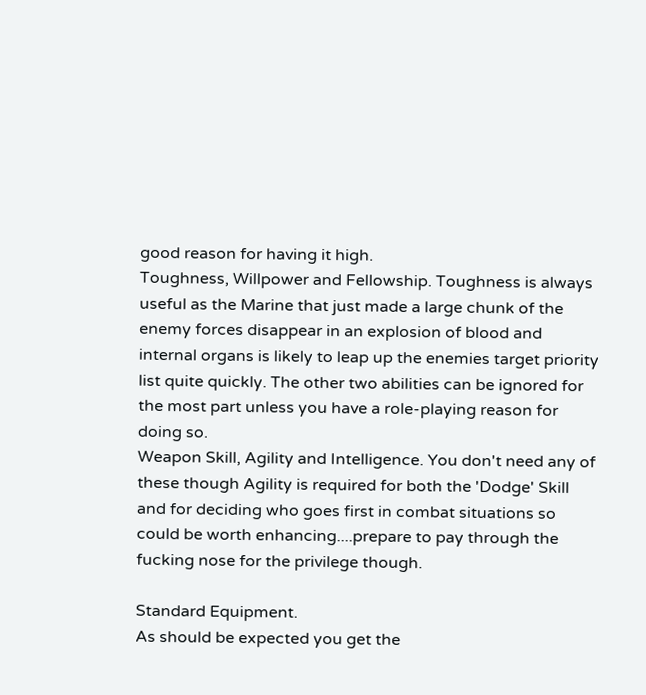good reason for having it high.
Toughness, Willpower and Fellowship. Toughness is always useful as the Marine that just made a large chunk of the enemy forces disappear in an explosion of blood and internal organs is likely to leap up the enemies target priority list quite quickly. The other two abilities can be ignored for the most part unless you have a role-playing reason for doing so.
Weapon Skill, Agility and Intelligence. You don't need any of these though Agility is required for both the 'Dodge' Skill and for deciding who goes first in combat situations so could be worth enhancing....prepare to pay through the fucking nose for the privilege though.

Standard Equipment.
As should be expected you get the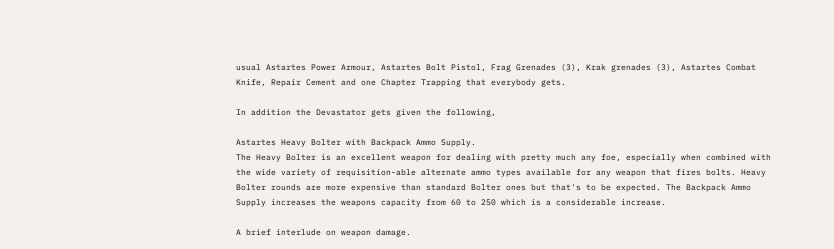usual Astartes Power Armour, Astartes Bolt Pistol, Frag Grenades (3), Krak grenades (3), Astartes Combat Knife, Repair Cement and one Chapter Trapping that everybody gets.

In addition the Devastator gets given the following,

Astartes Heavy Bolter with Backpack Ammo Supply.
The Heavy Bolter is an excellent weapon for dealing with pretty much any foe, especially when combined with the wide variety of requisition-able alternate ammo types available for any weapon that fires bolts. Heavy Bolter rounds are more expensive than standard Bolter ones but that's to be expected. The Backpack Ammo Supply increases the weapons capacity from 60 to 250 which is a considerable increase.

A brief interlude on weapon damage.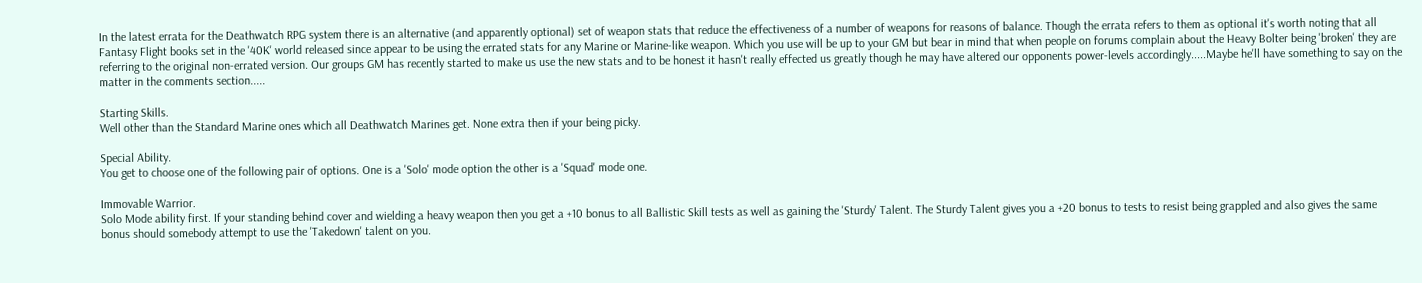In the latest errata for the Deathwatch RPG system there is an alternative (and apparently optional) set of weapon stats that reduce the effectiveness of a number of weapons for reasons of balance. Though the errata refers to them as optional it's worth noting that all Fantasy Flight books set in the '40K' world released since appear to be using the errated stats for any Marine or Marine-like weapon. Which you use will be up to your GM but bear in mind that when people on forums complain about the Heavy Bolter being 'broken' they are referring to the original non-errated version. Our groups GM has recently started to make us use the new stats and to be honest it hasn't really effected us greatly though he may have altered our opponents power-levels accordingly.....Maybe he'll have something to say on the matter in the comments section.....

Starting Skills.
Well other than the Standard Marine ones which all Deathwatch Marines get. None extra then if your being picky.

Special Ability.
You get to choose one of the following pair of options. One is a 'Solo' mode option the other is a 'Squad' mode one.

Immovable Warrior.
Solo Mode ability first. If your standing behind cover and wielding a heavy weapon then you get a +10 bonus to all Ballistic Skill tests as well as gaining the 'Sturdy' Talent. The Sturdy Talent gives you a +20 bonus to tests to resist being grappled and also gives the same bonus should somebody attempt to use the 'Takedown' talent on you.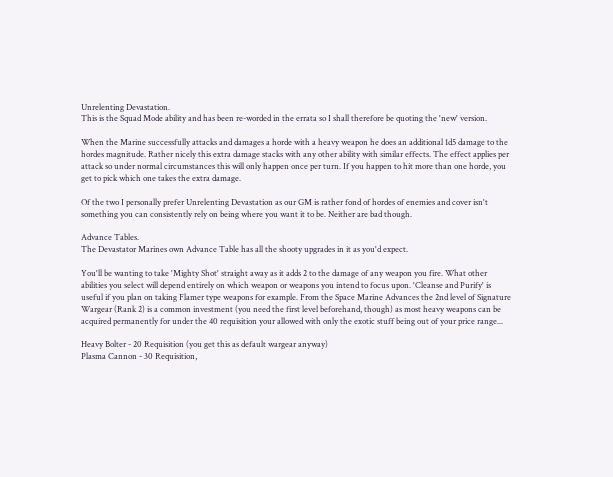Unrelenting Devastation.
This is the Squad Mode ability and has been re-worded in the errata so I shall therefore be quoting the 'new' version.

When the Marine successfully attacks and damages a horde with a heavy weapon he does an additional 1d5 damage to the hordes magnitude. Rather nicely this extra damage stacks with any other ability with similar effects. The effect applies per attack so under normal circumstances this will only happen once per turn. If you happen to hit more than one horde, you get to pick which one takes the extra damage.

Of the two I personally prefer Unrelenting Devastation as our GM is rather fond of hordes of enemies and cover isn't something you can consistently rely on being where you want it to be. Neither are bad though.

Advance Tables.
The Devastator Marines own Advance Table has all the shooty upgrades in it as you'd expect.

You'll be wanting to take 'Mighty Shot' straight away as it adds 2 to the damage of any weapon you fire. What other abilities you select will depend entirely on which weapon or weapons you intend to focus upon. 'Cleanse and Purify' is useful if you plan on taking Flamer type weapons for example. From the Space Marine Advances the 2nd level of Signature Wargear (Rank 2) is a common investment (you need the first level beforehand, though) as most heavy weapons can be acquired permanently for under the 40 requisition your allowed with only the exotic stuff being out of your price range...

Heavy Bolter - 20 Requisition (you get this as default wargear anyway)
Plasma Cannon - 30 Requisition,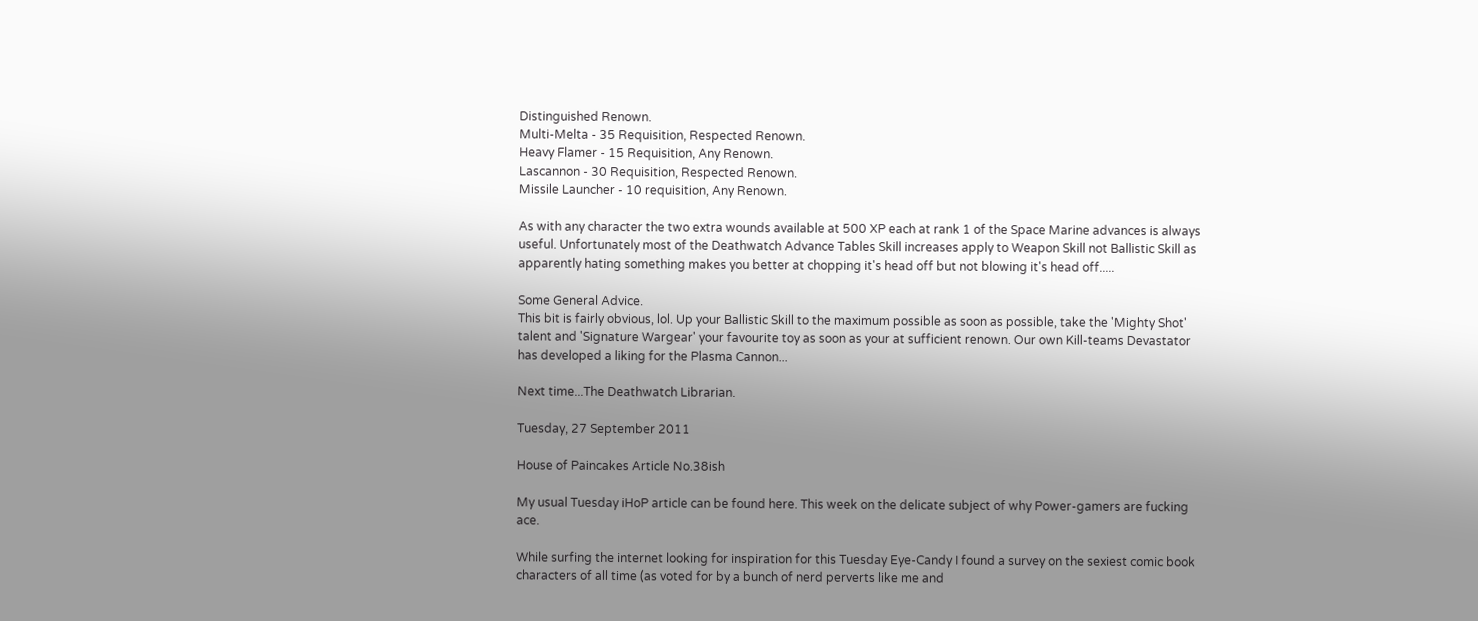Distinguished Renown.
Multi-Melta - 35 Requisition, Respected Renown.
Heavy Flamer - 15 Requisition, Any Renown.
Lascannon - 30 Requisition, Respected Renown.
Missile Launcher - 10 requisition, Any Renown.

As with any character the two extra wounds available at 500 XP each at rank 1 of the Space Marine advances is always useful. Unfortunately most of the Deathwatch Advance Tables Skill increases apply to Weapon Skill not Ballistic Skill as apparently hating something makes you better at chopping it's head off but not blowing it's head off.....

Some General Advice.
This bit is fairly obvious, lol. Up your Ballistic Skill to the maximum possible as soon as possible, take the 'Mighty Shot' talent and 'Signature Wargear' your favourite toy as soon as your at sufficient renown. Our own Kill-teams Devastator has developed a liking for the Plasma Cannon...

Next time...The Deathwatch Librarian.

Tuesday, 27 September 2011

House of Paincakes Article No.38ish

My usual Tuesday iHoP article can be found here. This week on the delicate subject of why Power-gamers are fucking ace.

While surfing the internet looking for inspiration for this Tuesday Eye-Candy I found a survey on the sexiest comic book characters of all time (as voted for by a bunch of nerd perverts like me and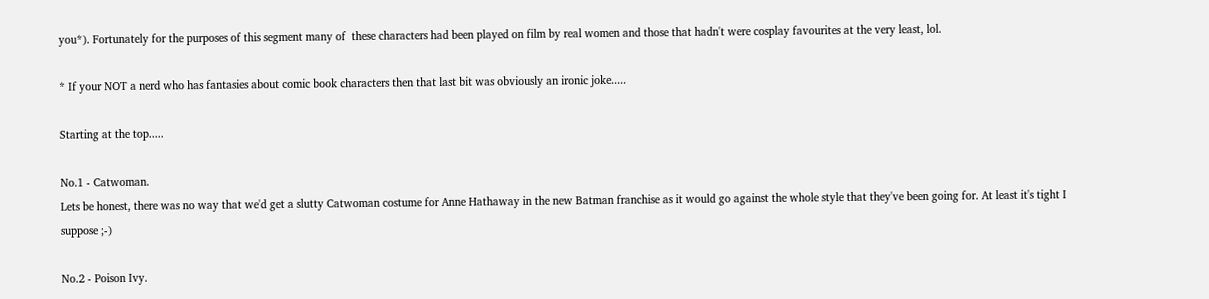you*). Fortunately for the purposes of this segment many of  these characters had been played on film by real women and those that hadn't were cosplay favourites at the very least, lol.

* If your NOT a nerd who has fantasies about comic book characters then that last bit was obviously an ironic joke.....

Starting at the top.....

No.1 - Catwoman.
Lets be honest, there was no way that we'd get a slutty Catwoman costume for Anne Hathaway in the new Batman franchise as it would go against the whole style that they've been going for. At least it's tight I suppose ;-)

No.2 - Poison Ivy.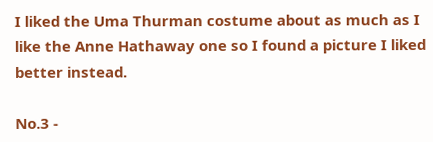I liked the Uma Thurman costume about as much as I like the Anne Hathaway one so I found a picture I liked better instead.

No.3 -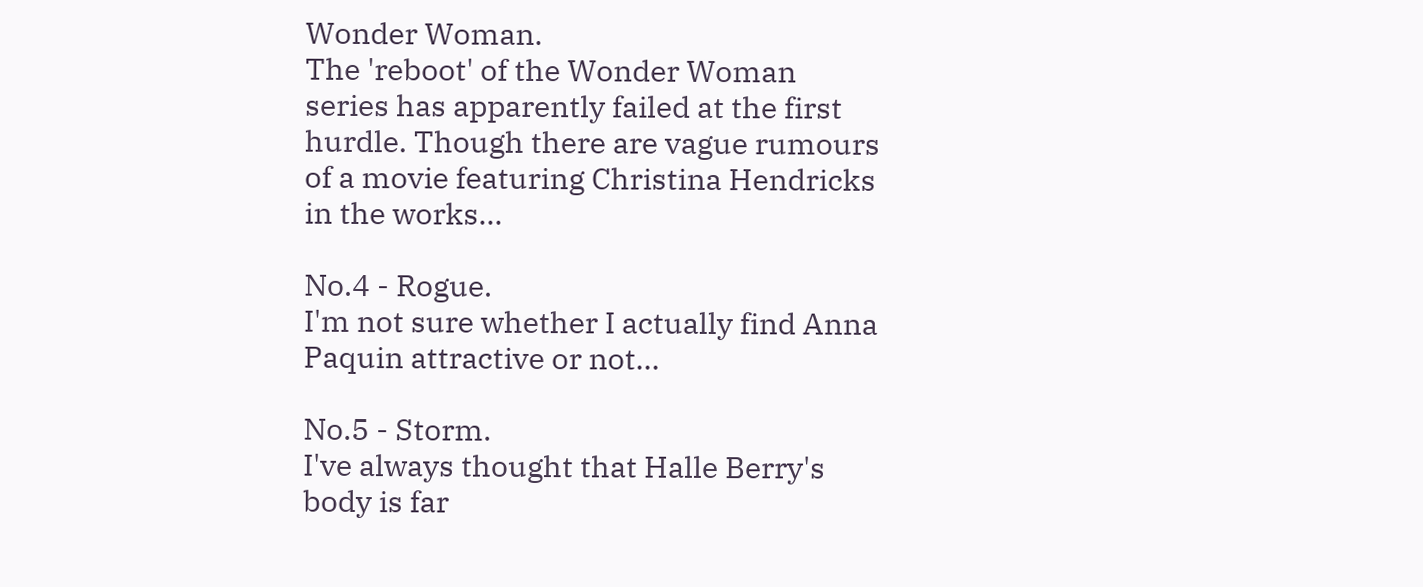Wonder Woman.
The 'reboot' of the Wonder Woman series has apparently failed at the first hurdle. Though there are vague rumours of a movie featuring Christina Hendricks in the works...

No.4 - Rogue.
I'm not sure whether I actually find Anna Paquin attractive or not...

No.5 - Storm.
I've always thought that Halle Berry's body is far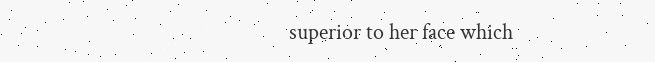superior to her face which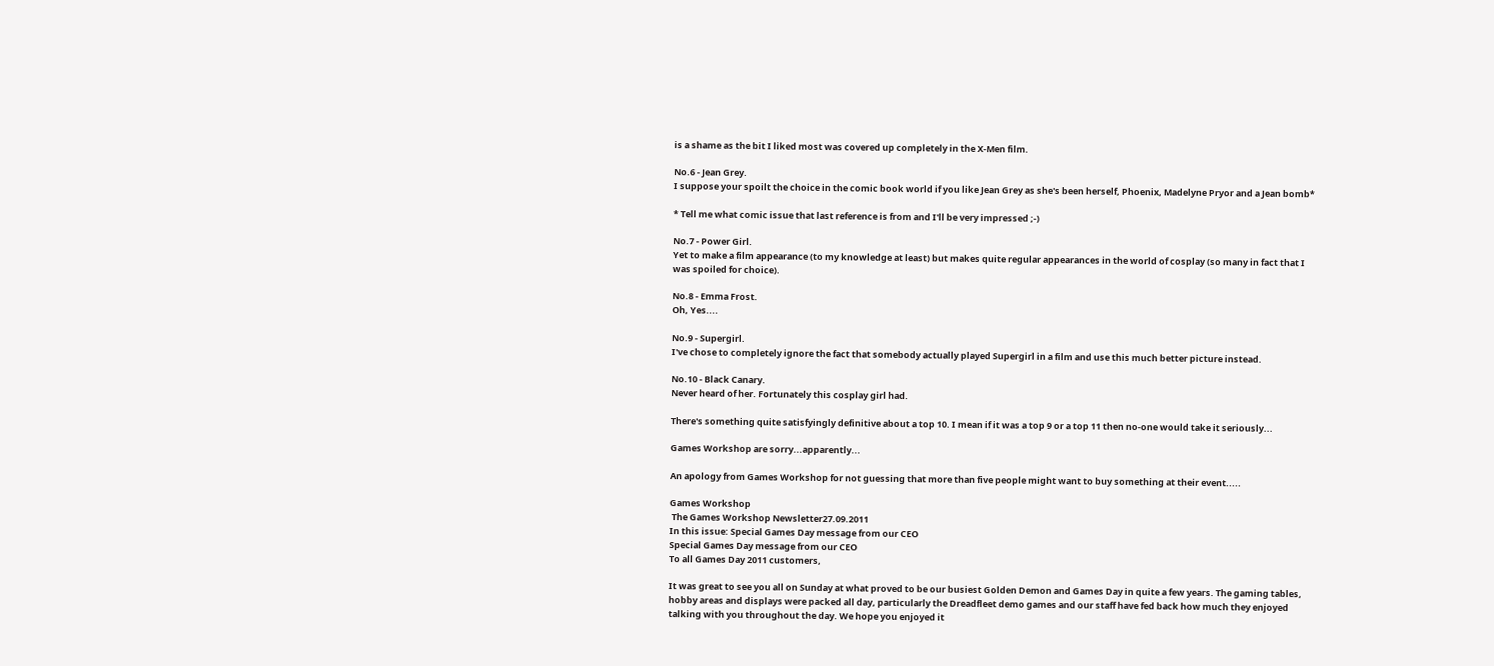is a shame as the bit I liked most was covered up completely in the X-Men film.

No.6 - Jean Grey.
I suppose your spoilt the choice in the comic book world if you like Jean Grey as she's been herself, Phoenix, Madelyne Pryor and a Jean bomb*

* Tell me what comic issue that last reference is from and I'll be very impressed ;-)

No.7 - Power Girl.
Yet to make a film appearance (to my knowledge at least) but makes quite regular appearances in the world of cosplay (so many in fact that I was spoiled for choice).

No.8 - Emma Frost.
Oh, Yes....

No.9 - Supergirl.
I've chose to completely ignore the fact that somebody actually played Supergirl in a film and use this much better picture instead.

No.10 - Black Canary.
Never heard of her. Fortunately this cosplay girl had.

There's something quite satisfyingly definitive about a top 10. I mean if it was a top 9 or a top 11 then no-one would take it seriously...

Games Workshop are sorry...apparently...

An apology from Games Workshop for not guessing that more than five people might want to buy something at their event.....

Games Workshop
 The Games Workshop Newsletter27.09.2011
In this issue: Special Games Day message from our CEO
Special Games Day message from our CEO
To all Games Day 2011 customers,

It was great to see you all on Sunday at what proved to be our busiest Golden Demon and Games Day in quite a few years. The gaming tables, hobby areas and displays were packed all day, particularly the Dreadfleet demo games and our staff have fed back how much they enjoyed talking with you throughout the day. We hope you enjoyed it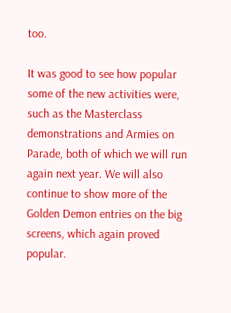too.

It was good to see how popular some of the new activities were, such as the Masterclass demonstrations and Armies on Parade, both of which we will run again next year. We will also continue to show more of the Golden Demon entries on the big screens, which again proved popular.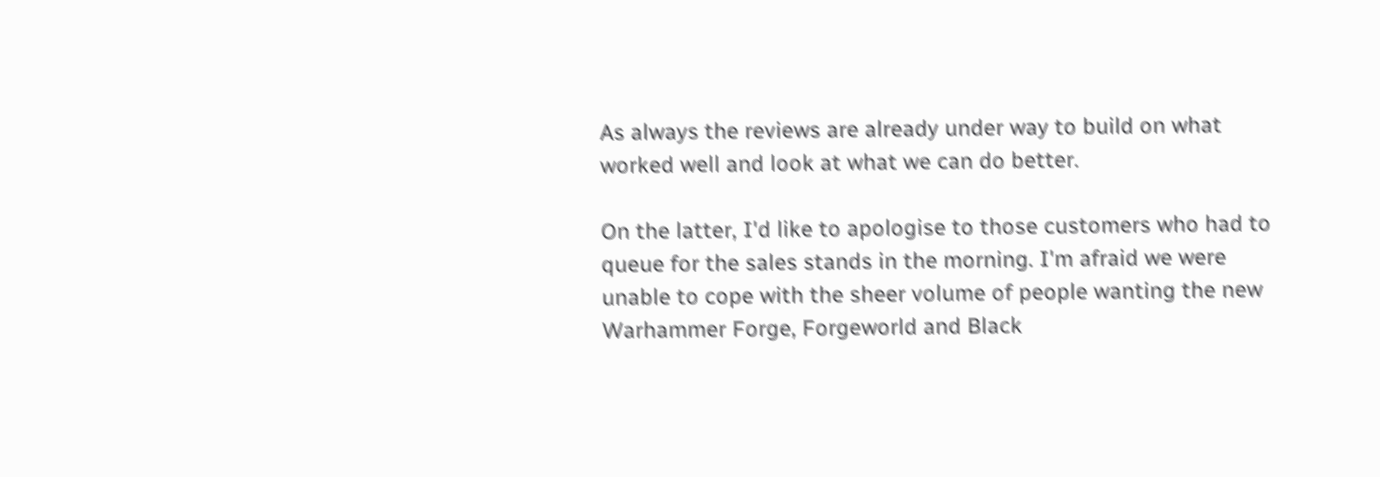As always the reviews are already under way to build on what worked well and look at what we can do better.

On the latter, I'd like to apologise to those customers who had to queue for the sales stands in the morning. I'm afraid we were unable to cope with the sheer volume of people wanting the new Warhammer Forge, Forgeworld and Black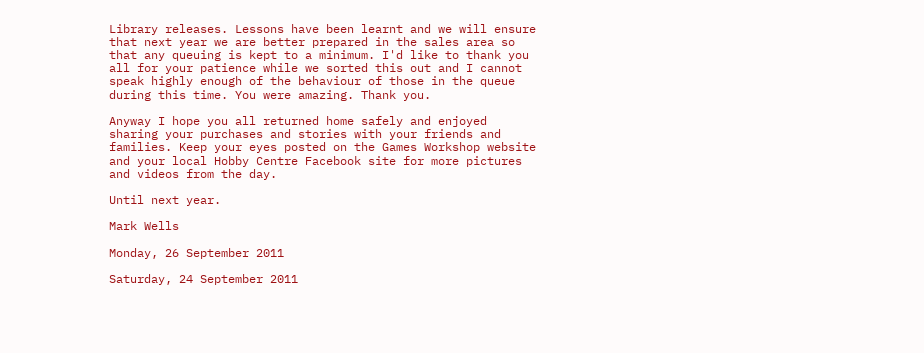Library releases. Lessons have been learnt and we will ensure that next year we are better prepared in the sales area so that any queuing is kept to a minimum. I'd like to thank you all for your patience while we sorted this out and I cannot speak highly enough of the behaviour of those in the queue during this time. You were amazing. Thank you.

Anyway I hope you all returned home safely and enjoyed sharing your purchases and stories with your friends and families. Keep your eyes posted on the Games Workshop website and your local Hobby Centre Facebook site for more pictures and videos from the day.

Until next year.

Mark Wells

Monday, 26 September 2011

Saturday, 24 September 2011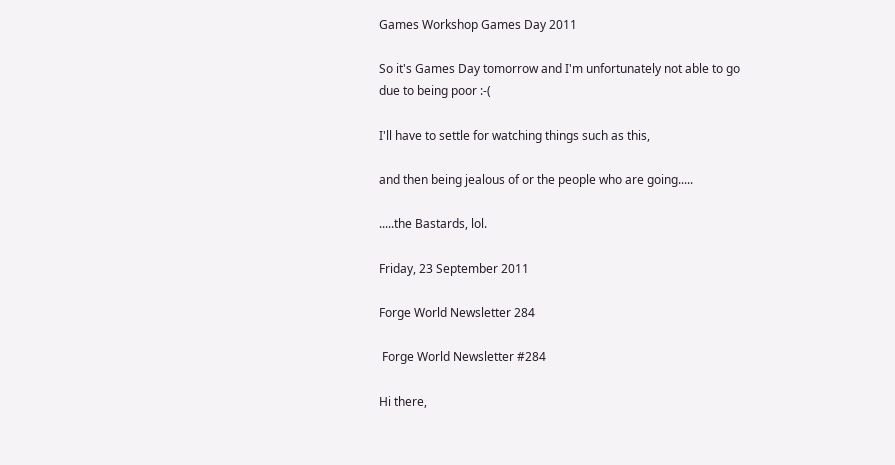Games Workshop Games Day 2011

So it's Games Day tomorrow and I'm unfortunately not able to go due to being poor :-(

I'll have to settle for watching things such as this,

and then being jealous of or the people who are going.....

.....the Bastards, lol.

Friday, 23 September 2011

Forge World Newsletter 284

 Forge World Newsletter #284

Hi there,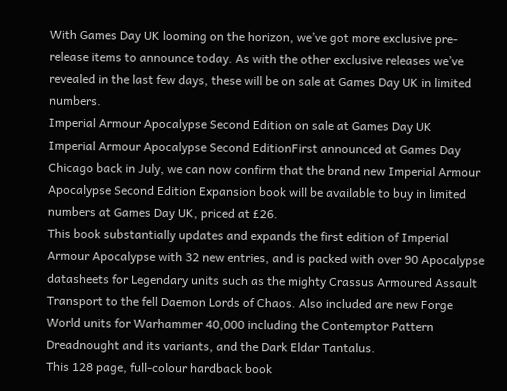With Games Day UK looming on the horizon, we’ve got more exclusive pre-release items to announce today. As with the other exclusive releases we’ve revealed in the last few days, these will be on sale at Games Day UK in limited numbers.
Imperial Armour Apocalypse Second Edition on sale at Games Day UK
Imperial Armour Apocalypse Second EditionFirst announced at Games Day Chicago back in July, we can now confirm that the brand new Imperial Armour Apocalypse Second Edition Expansion book will be available to buy in limited numbers at Games Day UK, priced at £26.
This book substantially updates and expands the first edition of Imperial Armour Apocalypse with 32 new entries, and is packed with over 90 Apocalypse datasheets for Legendary units such as the mighty Crassus Armoured Assault Transport to the fell Daemon Lords of Chaos. Also included are new Forge World units for Warhammer 40,000 including the Contemptor Pattern Dreadnought and its variants, and the Dark Eldar Tantalus.
This 128 page, full-colour hardback book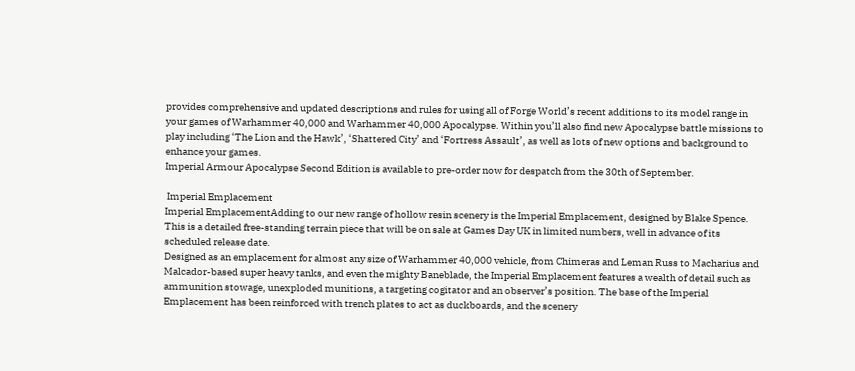provides comprehensive and updated descriptions and rules for using all of Forge World’s recent additions to its model range in your games of Warhammer 40,000 and Warhammer 40,000 Apocalypse. Within you’ll also find new Apocalypse battle missions to play including ‘The Lion and the Hawk’, ‘Shattered City’ and ‘Fortress Assault’, as well as lots of new options and background to enhance your games.
Imperial Armour Apocalypse Second Edition is available to pre-order now for despatch from the 30th of September.

 Imperial Emplacement
Imperial EmplacementAdding to our new range of hollow resin scenery is the Imperial Emplacement, designed by Blake Spence. This is a detailed free-standing terrain piece that will be on sale at Games Day UK in limited numbers, well in advance of its scheduled release date.
Designed as an emplacement for almost any size of Warhammer 40,000 vehicle, from Chimeras and Leman Russ to Macharius and Malcador-based super heavy tanks, and even the mighty Baneblade, the Imperial Emplacement features a wealth of detail such as ammunition stowage, unexploded munitions, a targeting cogitator and an observer’s position. The base of the Imperial Emplacement has been reinforced with trench plates to act as duckboards, and the scenery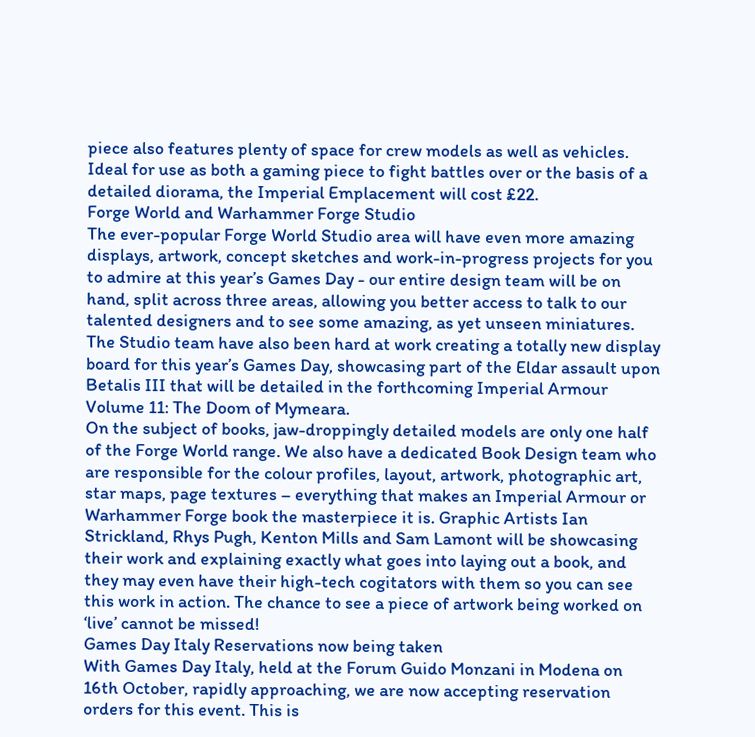piece also features plenty of space for crew models as well as vehicles.
Ideal for use as both a gaming piece to fight battles over or the basis of a detailed diorama, the Imperial Emplacement will cost £22.
Forge World and Warhammer Forge Studio
The ever-popular Forge World Studio area will have even more amazing displays, artwork, concept sketches and work-in-progress projects for you to admire at this year’s Games Day - our entire design team will be on hand, split across three areas, allowing you better access to talk to our talented designers and to see some amazing, as yet unseen miniatures. The Studio team have also been hard at work creating a totally new display board for this year’s Games Day, showcasing part of the Eldar assault upon Betalis III that will be detailed in the forthcoming Imperial Armour Volume 11: The Doom of Mymeara.
On the subject of books, jaw-droppingly detailed models are only one half of the Forge World range. We also have a dedicated Book Design team who are responsible for the colour profiles, layout, artwork, photographic art, star maps, page textures – everything that makes an Imperial Armour or Warhammer Forge book the masterpiece it is. Graphic Artists Ian Strickland, Rhys Pugh, Kenton Mills and Sam Lamont will be showcasing their work and explaining exactly what goes into laying out a book, and they may even have their high-tech cogitators with them so you can see this work in action. The chance to see a piece of artwork being worked on ‘live’ cannot be missed!
Games Day Italy Reservations now being taken
With Games Day Italy, held at the Forum Guido Monzani in Modena on 16th October, rapidly approaching, we are now accepting reservation orders for this event. This is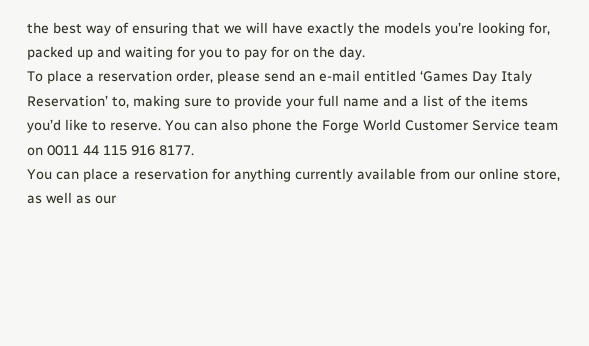the best way of ensuring that we will have exactly the models you’re looking for, packed up and waiting for you to pay for on the day.
To place a reservation order, please send an e-mail entitled ‘Games Day Italy Reservation’ to, making sure to provide your full name and a list of the items you’d like to reserve. You can also phone the Forge World Customer Service team on 0011 44 115 916 8177.
You can place a reservation for anything currently available from our online store, as well as our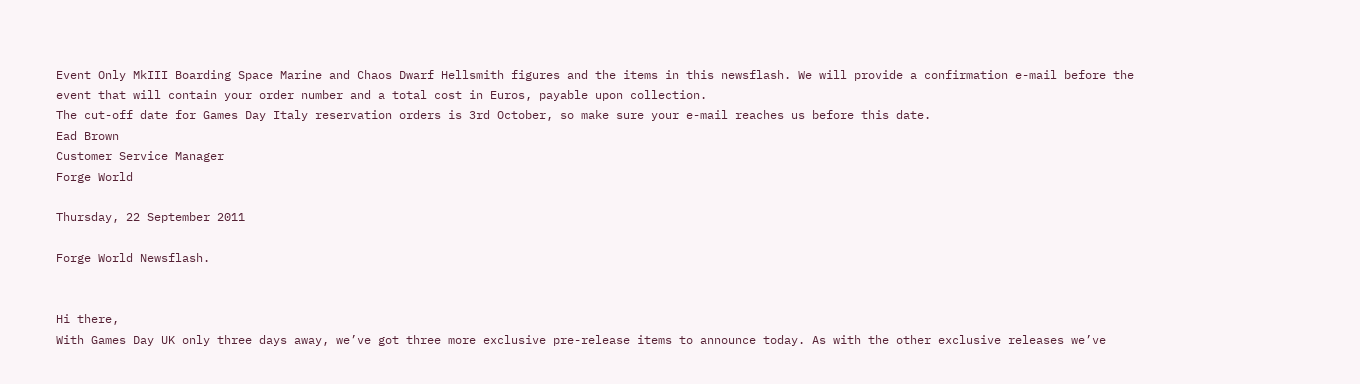Event Only MkIII Boarding Space Marine and Chaos Dwarf Hellsmith figures and the items in this newsflash. We will provide a confirmation e-mail before the event that will contain your order number and a total cost in Euros, payable upon collection.
The cut-off date for Games Day Italy reservation orders is 3rd October, so make sure your e-mail reaches us before this date.
Ead Brown
Customer Service Manager
Forge World

Thursday, 22 September 2011

Forge World Newsflash.


Hi there,
With Games Day UK only three days away, we’ve got three more exclusive pre-release items to announce today. As with the other exclusive releases we’ve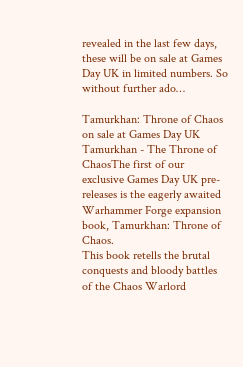revealed in the last few days, these will be on sale at Games Day UK in limited numbers. So without further ado…

Tamurkhan: Throne of Chaos on sale at Games Day UK
Tamurkhan - The Throne of ChaosThe first of our exclusive Games Day UK pre-releases is the eagerly awaited Warhammer Forge expansion book, Tamurkhan: Throne of Chaos.
This book retells the brutal conquests and bloody battles of the Chaos Warlord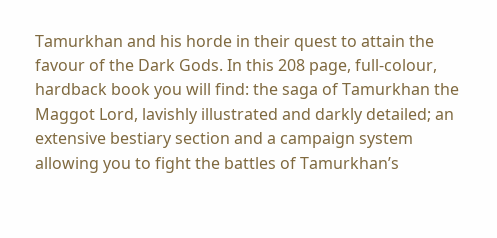Tamurkhan and his horde in their quest to attain the favour of the Dark Gods. In this 208 page, full-colour, hardback book you will find: the saga of Tamurkhan the Maggot Lord, lavishly illustrated and darkly detailed; an extensive bestiary section and a campaign system allowing you to fight the battles of Tamurkhan’s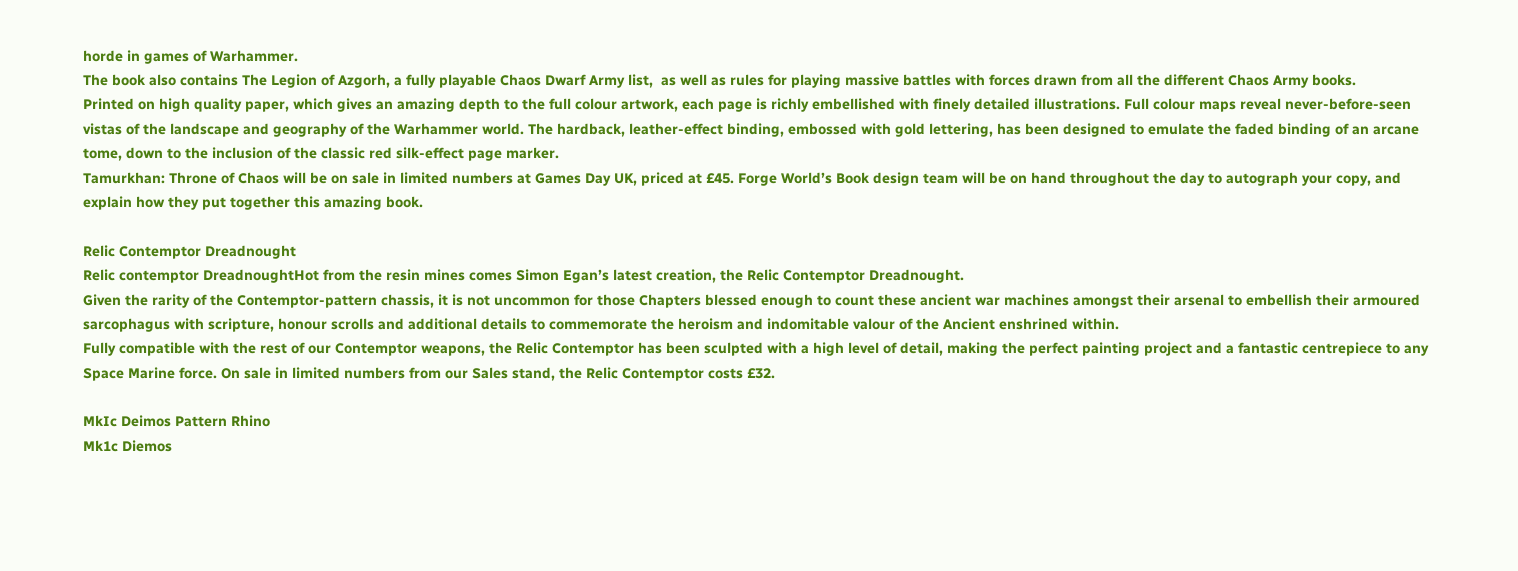horde in games of Warhammer.
The book also contains The Legion of Azgorh, a fully playable Chaos Dwarf Army list,  as well as rules for playing massive battles with forces drawn from all the different Chaos Army books.
Printed on high quality paper, which gives an amazing depth to the full colour artwork, each page is richly embellished with finely detailed illustrations. Full colour maps reveal never-before-seen vistas of the landscape and geography of the Warhammer world. The hardback, leather-effect binding, embossed with gold lettering, has been designed to emulate the faded binding of an arcane tome, down to the inclusion of the classic red silk-effect page marker.
Tamurkhan: Throne of Chaos will be on sale in limited numbers at Games Day UK, priced at £45. Forge World’s Book design team will be on hand throughout the day to autograph your copy, and explain how they put together this amazing book.

Relic Contemptor Dreadnought
Relic contemptor DreadnoughtHot from the resin mines comes Simon Egan’s latest creation, the Relic Contemptor Dreadnought.
Given the rarity of the Contemptor-pattern chassis, it is not uncommon for those Chapters blessed enough to count these ancient war machines amongst their arsenal to embellish their armoured sarcophagus with scripture, honour scrolls and additional details to commemorate the heroism and indomitable valour of the Ancient enshrined within.
Fully compatible with the rest of our Contemptor weapons, the Relic Contemptor has been sculpted with a high level of detail, making the perfect painting project and a fantastic centrepiece to any Space Marine force. On sale in limited numbers from our Sales stand, the Relic Contemptor costs £32.

MkIc Deimos Pattern Rhino
Mk1c Diemos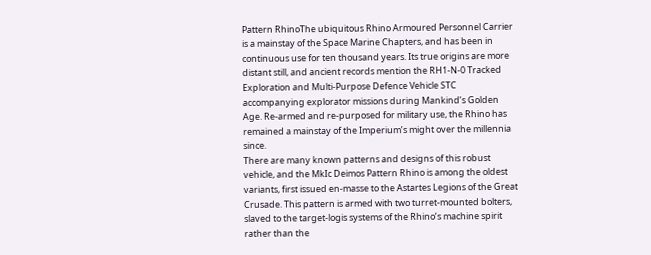Pattern RhinoThe ubiquitous Rhino Armoured Personnel Carrier is a mainstay of the Space Marine Chapters, and has been in continuous use for ten thousand years. Its true origins are more distant still, and ancient records mention the RH1-N-0 Tracked Exploration and Multi-Purpose Defence Vehicle STC accompanying explorator missions during Mankind’s Golden Age. Re-armed and re-purposed for military use, the Rhino has remained a mainstay of the Imperium’s might over the millennia since.
There are many known patterns and designs of this robust vehicle, and the MkIc Deimos Pattern Rhino is among the oldest variants, first issued en-masse to the Astartes Legions of the Great Crusade. This pattern is armed with two turret-mounted bolters, slaved to the target-logis systems of the Rhino’s machine spirit rather than the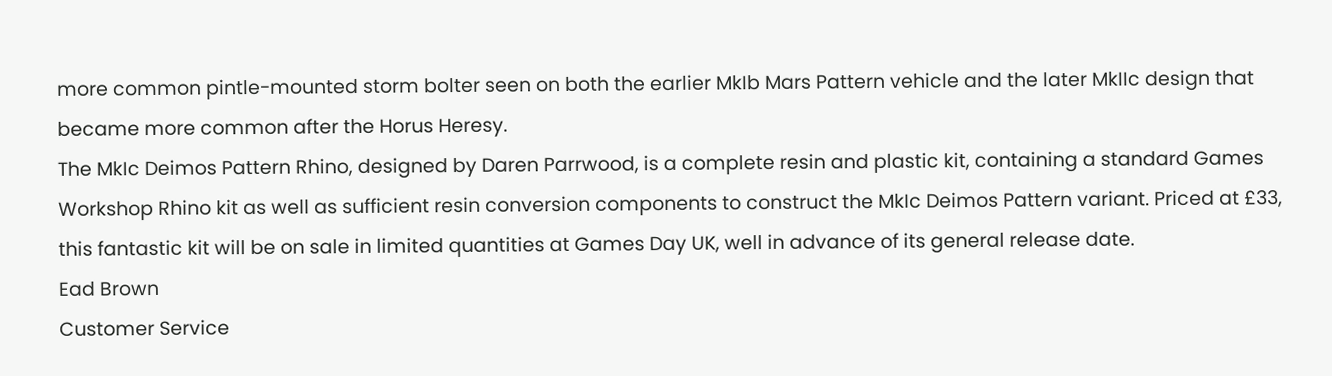more common pintle-mounted storm bolter seen on both the earlier MkIb Mars Pattern vehicle and the later MkIIc design that became more common after the Horus Heresy.
The MkIc Deimos Pattern Rhino, designed by Daren Parrwood, is a complete resin and plastic kit, containing a standard Games Workshop Rhino kit as well as sufficient resin conversion components to construct the MkIc Deimos Pattern variant. Priced at £33, this fantastic kit will be on sale in limited quantities at Games Day UK, well in advance of its general release date.
Ead Brown
Customer Service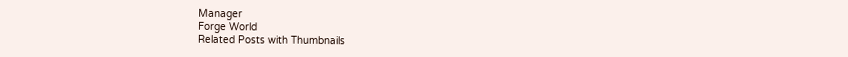Manager
Forge World
Related Posts with Thumbnails